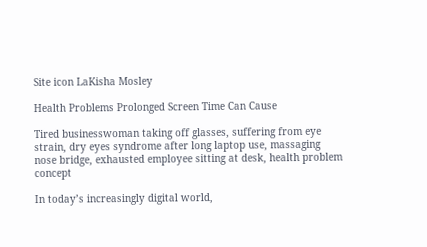Site icon LaKisha Mosley

Health Problems Prolonged Screen Time Can Cause

Tired businesswoman taking off glasses, suffering from eye strain, dry eyes syndrome after long laptop use, massaging nose bridge, exhausted employee sitting at desk, health problem concept

In today’s increasingly digital world,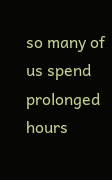so many of us spend prolonged hours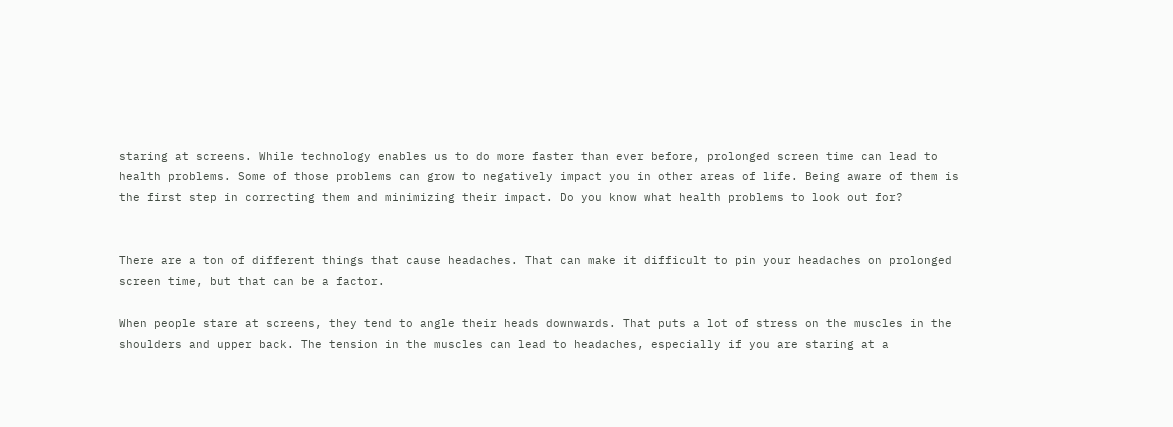staring at screens. While technology enables us to do more faster than ever before, prolonged screen time can lead to health problems. Some of those problems can grow to negatively impact you in other areas of life. Being aware of them is the first step in correcting them and minimizing their impact. Do you know what health problems to look out for?


There are a ton of different things that cause headaches. That can make it difficult to pin your headaches on prolonged screen time, but that can be a factor.

When people stare at screens, they tend to angle their heads downwards. That puts a lot of stress on the muscles in the shoulders and upper back. The tension in the muscles can lead to headaches, especially if you are staring at a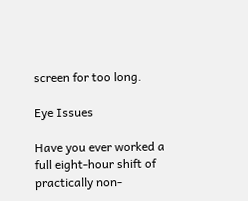screen for too long.

Eye Issues

Have you ever worked a full eight-hour shift of practically non-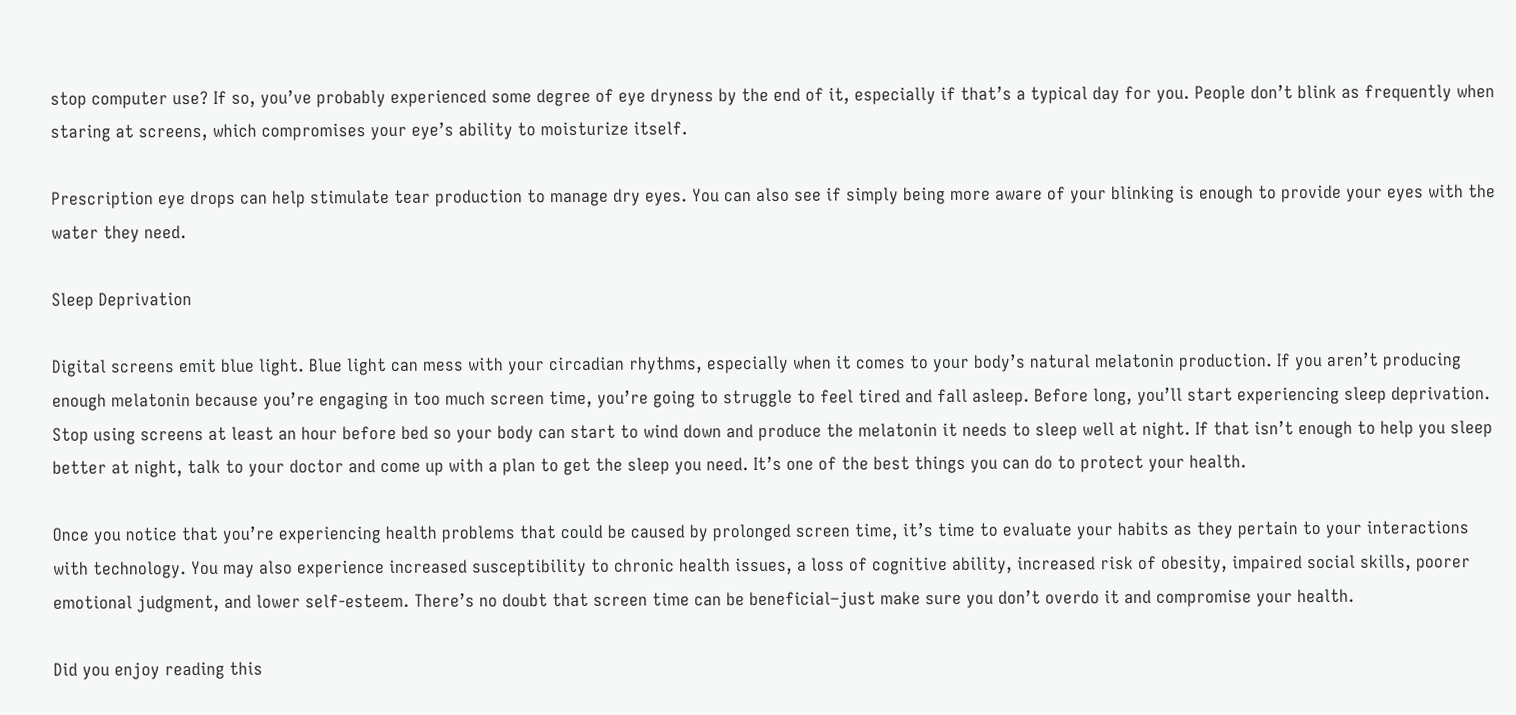stop computer use? If so, you’ve probably experienced some degree of eye dryness by the end of it, especially if that’s a typical day for you. People don’t blink as frequently when staring at screens, which compromises your eye’s ability to moisturize itself.

Prescription eye drops can help stimulate tear production to manage dry eyes. You can also see if simply being more aware of your blinking is enough to provide your eyes with the water they need.

Sleep Deprivation

Digital screens emit blue light. Blue light can mess with your circadian rhythms, especially when it comes to your body’s natural melatonin production. If you aren’t producing enough melatonin because you’re engaging in too much screen time, you’re going to struggle to feel tired and fall asleep. Before long, you’ll start experiencing sleep deprivation. Stop using screens at least an hour before bed so your body can start to wind down and produce the melatonin it needs to sleep well at night. If that isn’t enough to help you sleep better at night, talk to your doctor and come up with a plan to get the sleep you need. It’s one of the best things you can do to protect your health.

Once you notice that you’re experiencing health problems that could be caused by prolonged screen time, it’s time to evaluate your habits as they pertain to your interactions with technology. You may also experience increased susceptibility to chronic health issues, a loss of cognitive ability, increased risk of obesity, impaired social skills, poorer emotional judgment, and lower self-esteem. There’s no doubt that screen time can be beneficial–just make sure you don’t overdo it and compromise your health.

Did you enjoy reading this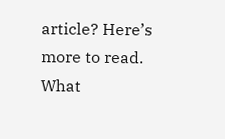article? Here’s more to read. What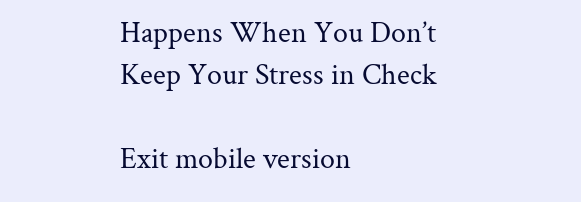Happens When You Don’t Keep Your Stress in Check

Exit mobile version